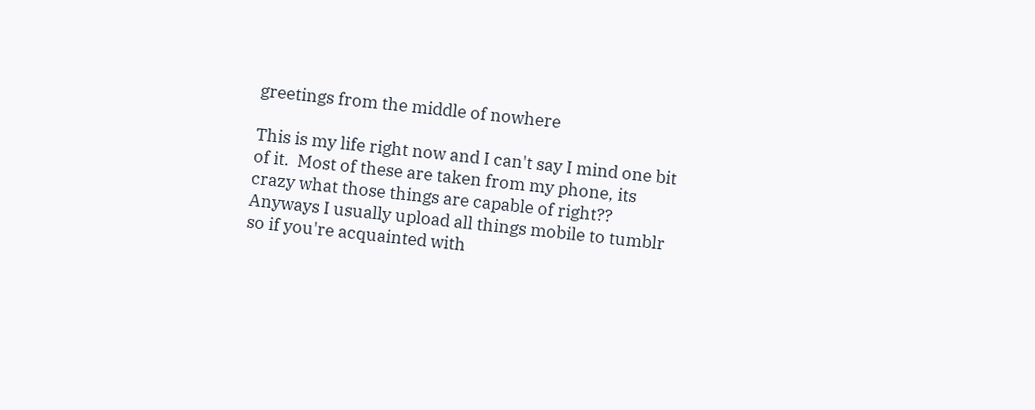greetings from the middle of nowhere

This is my life right now and I can't say I mind one bit of it.  Most of these are taken from my phone, its crazy what those things are capable of right?? Anyways I usually upload all things mobile to tumblr so if you're acquainted with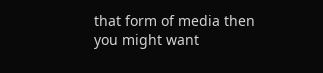that form of media then you might want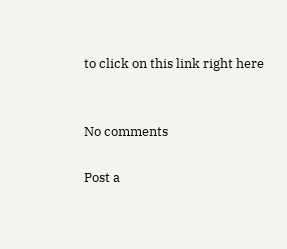to click on this link right here


No comments

Post a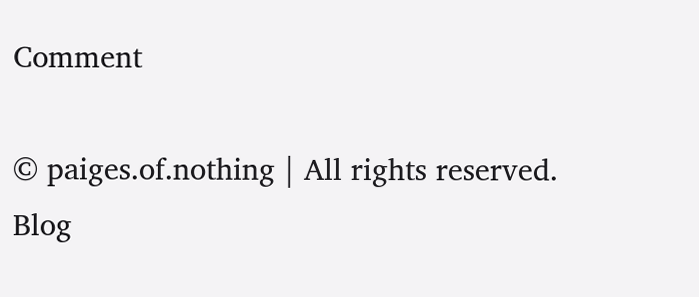Comment

© paiges.of.nothing | All rights reserved.
Blog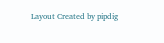Layout Created by pipdig